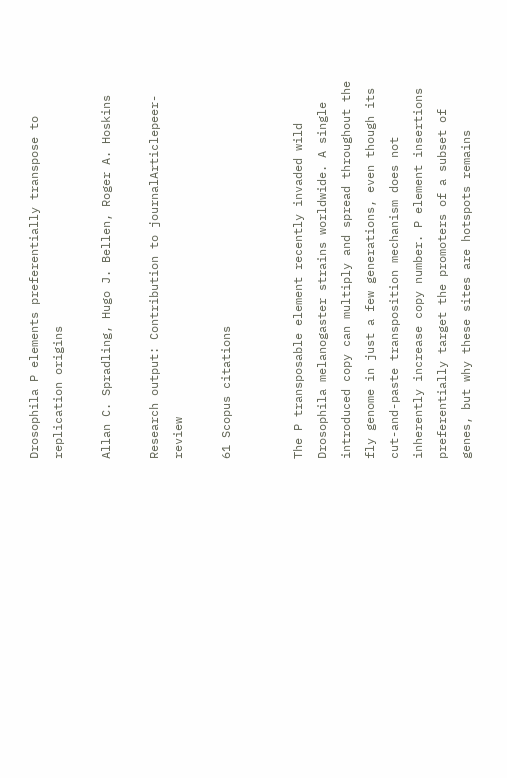Drosophila P elements preferentially transpose to replication origins

Allan C. Spradling, Hugo J. Bellen, Roger A. Hoskins

Research output: Contribution to journalArticlepeer-review

61 Scopus citations


The P transposable element recently invaded wild Drosophila melanogaster strains worldwide. A single introduced copy can multiply and spread throughout the fly genome in just a few generations, even though its cut-and-paste transposition mechanism does not inherently increase copy number. P element insertions preferentially target the promoters of a subset of genes, but why these sites are hotspots remains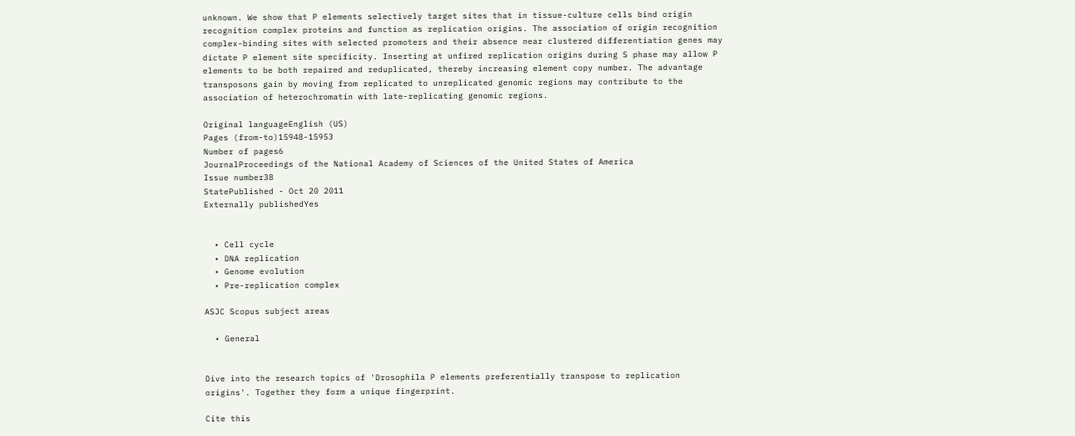unknown. We show that P elements selectively target sites that in tissue-culture cells bind origin recognition complex proteins and function as replication origins. The association of origin recognition complex-binding sites with selected promoters and their absence near clustered differentiation genes may dictate P element site specificity. Inserting at unfired replication origins during S phase may allow P elements to be both repaired and reduplicated, thereby increasing element copy number. The advantage transposons gain by moving from replicated to unreplicated genomic regions may contribute to the association of heterochromatin with late-replicating genomic regions.

Original languageEnglish (US)
Pages (from-to)15948-15953
Number of pages6
JournalProceedings of the National Academy of Sciences of the United States of America
Issue number38
StatePublished - Oct 20 2011
Externally publishedYes


  • Cell cycle
  • DNA replication
  • Genome evolution
  • Pre-replication complex

ASJC Scopus subject areas

  • General


Dive into the research topics of 'Drosophila P elements preferentially transpose to replication origins'. Together they form a unique fingerprint.

Cite this